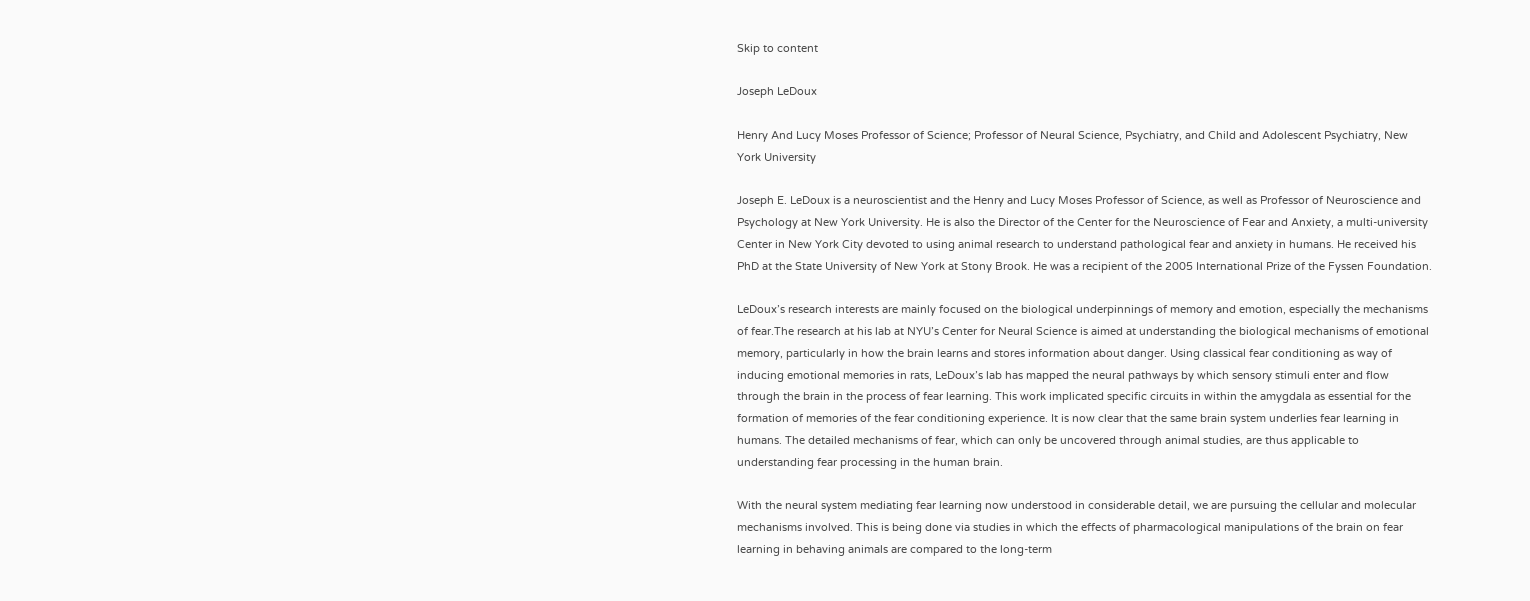Skip to content

Joseph LeDoux

Henry And Lucy Moses Professor of Science; Professor of Neural Science, Psychiatry, and Child and Adolescent Psychiatry, New York University

Joseph E. LeDoux is a neuroscientist and the Henry and Lucy Moses Professor of Science, as well as Professor of Neuroscience and Psychology at New York University. He is also the Director of the Center for the Neuroscience of Fear and Anxiety, a multi-university Center in New York City devoted to using animal research to understand pathological fear and anxiety in humans. He received his PhD at the State University of New York at Stony Brook. He was a recipient of the 2005 International Prize of the Fyssen Foundation.

LeDoux’s research interests are mainly focused on the biological underpinnings of memory and emotion, especially the mechanisms of fear.The research at his lab at NYU’s Center for Neural Science is aimed at understanding the biological mechanisms of emotional memory, particularly in how the brain learns and stores information about danger. Using classical fear conditioning as way of inducing emotional memories in rats, LeDoux’s lab has mapped the neural pathways by which sensory stimuli enter and flow through the brain in the process of fear learning. This work implicated specific circuits in within the amygdala as essential for the formation of memories of the fear conditioning experience. It is now clear that the same brain system underlies fear learning in humans. The detailed mechanisms of fear, which can only be uncovered through animal studies, are thus applicable to understanding fear processing in the human brain.

With the neural system mediating fear learning now understood in considerable detail, we are pursuing the cellular and molecular mechanisms involved. This is being done via studies in which the effects of pharmacological manipulations of the brain on fear learning in behaving animals are compared to the long-term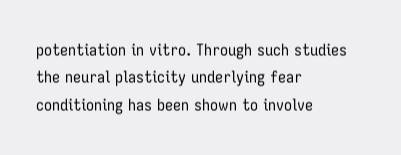potentiation in vitro. Through such studies the neural plasticity underlying fear conditioning has been shown to involve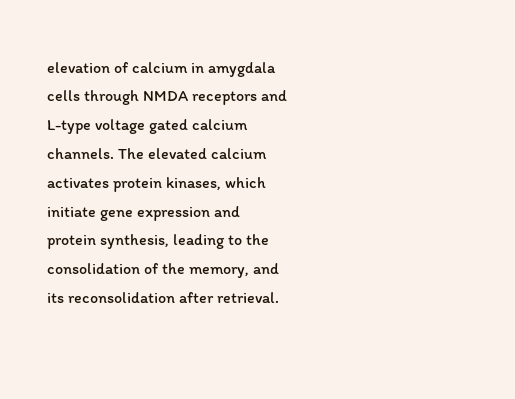elevation of calcium in amygdala cells through NMDA receptors and L-type voltage gated calcium channels. The elevated calcium activates protein kinases, which initiate gene expression and protein synthesis, leading to the consolidation of the memory, and its reconsolidation after retrieval.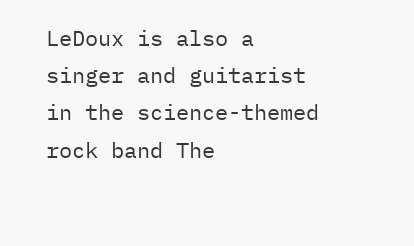LeDoux is also a singer and guitarist in the science-themed rock band The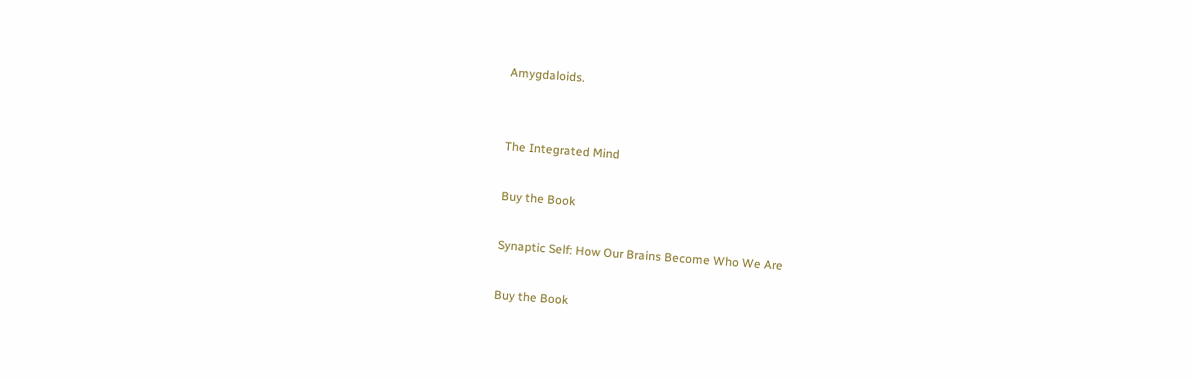Amygdaloids.


The Integrated Mind

Buy the Book

Synaptic Self: How Our Brains Become Who We Are

Buy the Book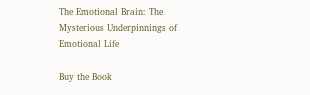The Emotional Brain: The Mysterious Underpinnings of Emotional Life

Buy the Book